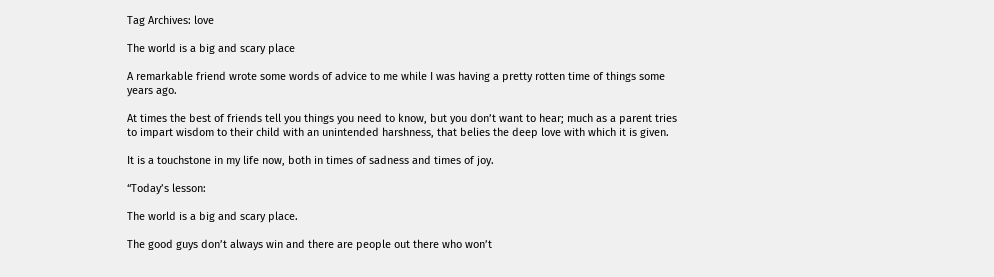Tag Archives: love

The world is a big and scary place

A remarkable friend wrote some words of advice to me while I was having a pretty rotten time of things some years ago.

At times the best of friends tell you things you need to know, but you don’t want to hear; much as a parent tries to impart wisdom to their child with an unintended harshness, that belies the deep love with which it is given.

It is a touchstone in my life now, both in times of sadness and times of joy.

“Today’s lesson:

The world is a big and scary place.

The good guys don’t always win and there are people out there who won’t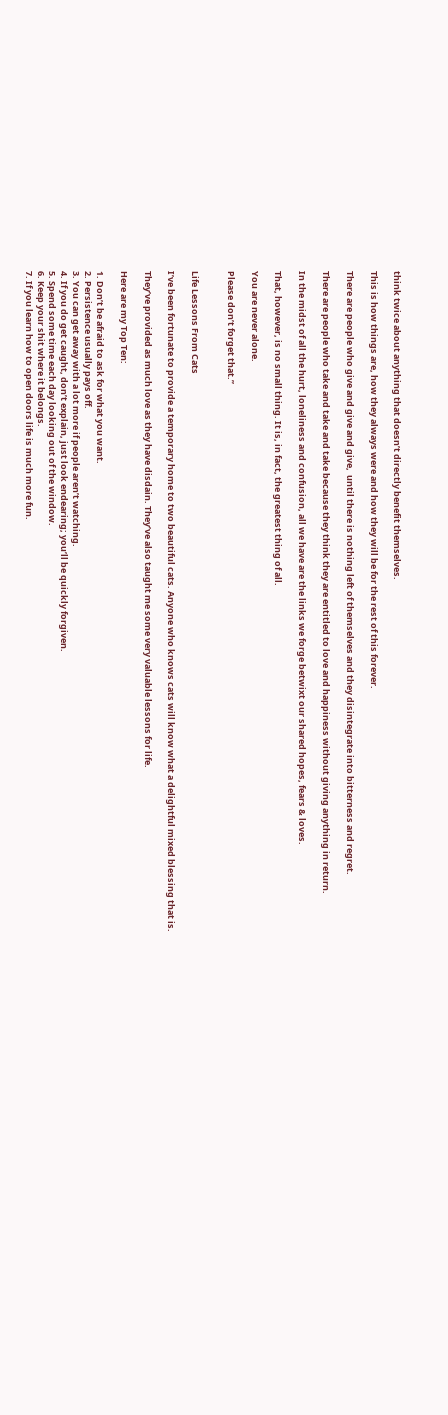think twice about anything that doesn’t directly benefit themselves.

This is how things are, how they always were and how they will be for the rest of this forever.

There are people who give and give and give,  until there is nothing left of themselves and they disintegrate into bitterness and regret.

There are people who take and take and take because they think they are entitled to love and happiness without giving anything in return.

In the midst of all the hurt, loneliness and confusion, all we have are the links we forge betwixt our shared hopes, fears & loves.

That, however, is no small thing. It is, in fact, the greatest thing of all.

You are never alone.

Please don’t forget that.”


Life Lessons From Cats

I’ve been fortunate to provide a temporary home to two beautiful cats. Anyone who knows cats will know what a delightful mixed blessing that is.

They’ve provided as much love as they have disdain. They’ve also taught me some very valuable lessons for life.

Here are my Top Ten:

1. Don’t be afraid to ask for what you want.
2. Persistence usually pays off.
3. You can get away with a lot more if people aren’t watching.
4. If you do get caught, don’t explain, just look endearing; you’ll be quickly forgiven.
5. Spend some time each day looking out of the window.
6. Keep your shit where it belongs.
7. If you learn how to open doors life is much more fun.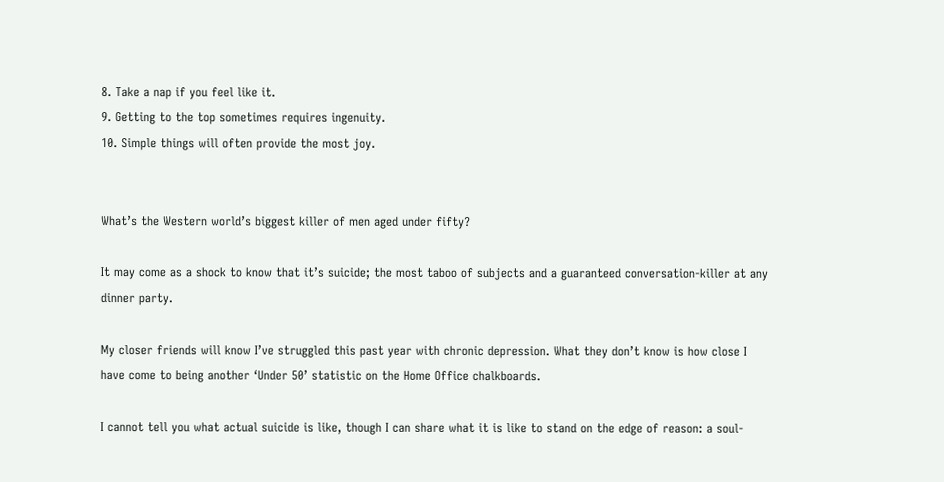8. Take a nap if you feel like it.
9. Getting to the top sometimes requires ingenuity.
10. Simple things will often provide the most joy.


What’s the Western world’s biggest killer of men aged under fifty?

It may come as a shock to know that it’s suicide; the most taboo of subjects and a guaranteed conversation-killer at any dinner party.

My closer friends will know I’ve struggled this past year with chronic depression. What they don’t know is how close I have come to being another ‘Under 50’ statistic on the Home Office chalkboards.

I cannot tell you what actual suicide is like, though I can share what it is like to stand on the edge of reason: a soul-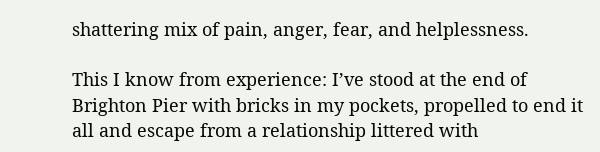shattering mix of pain, anger, fear, and helplessness.

This I know from experience: I’ve stood at the end of Brighton Pier with bricks in my pockets, propelled to end it all and escape from a relationship littered with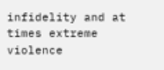infidelity and at times extreme violence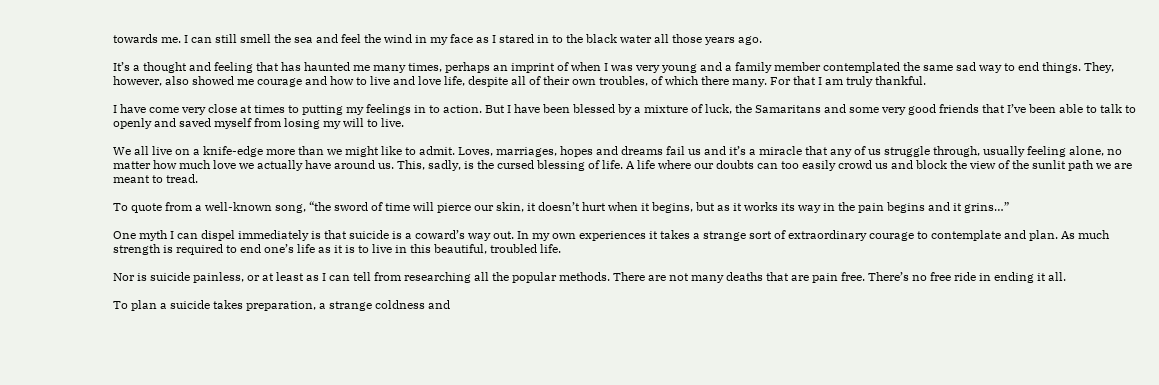towards me. I can still smell the sea and feel the wind in my face as I stared in to the black water all those years ago.

It’s a thought and feeling that has haunted me many times, perhaps an imprint of when I was very young and a family member contemplated the same sad way to end things. They, however, also showed me courage and how to live and love life, despite all of their own troubles, of which there many. For that I am truly thankful.

I have come very close at times to putting my feelings in to action. But I have been blessed by a mixture of luck, the Samaritans and some very good friends that I’ve been able to talk to openly and saved myself from losing my will to live.

We all live on a knife-edge more than we might like to admit. Loves, marriages, hopes and dreams fail us and it’s a miracle that any of us struggle through, usually feeling alone, no matter how much love we actually have around us. This, sadly, is the cursed blessing of life. A life where our doubts can too easily crowd us and block the view of the sunlit path we are meant to tread.

To quote from a well-known song, “the sword of time will pierce our skin, it doesn’t hurt when it begins, but as it works its way in the pain begins and it grins…”

One myth I can dispel immediately is that suicide is a coward’s way out. In my own experiences it takes a strange sort of extraordinary courage to contemplate and plan. As much strength is required to end one’s life as it is to live in this beautiful, troubled life.

Nor is suicide painless, or at least as I can tell from researching all the popular methods. There are not many deaths that are pain free. There’s no free ride in ending it all.

To plan a suicide takes preparation, a strange coldness and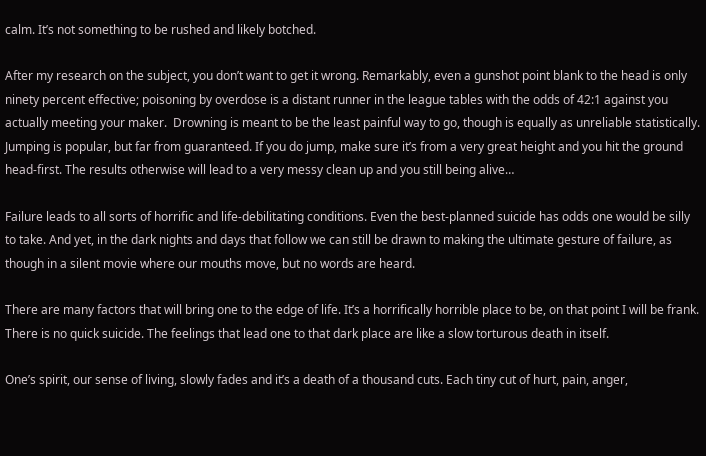calm. It’s not something to be rushed and likely botched.

After my research on the subject, you don’t want to get it wrong. Remarkably, even a gunshot point blank to the head is only ninety percent effective; poisoning by overdose is a distant runner in the league tables with the odds of 42:1 against you actually meeting your maker.  Drowning is meant to be the least painful way to go, though is equally as unreliable statistically. Jumping is popular, but far from guaranteed. If you do jump, make sure it’s from a very great height and you hit the ground head-first. The results otherwise will lead to a very messy clean up and you still being alive…

Failure leads to all sorts of horrific and life-debilitating conditions. Even the best-planned suicide has odds one would be silly to take. And yet, in the dark nights and days that follow we can still be drawn to making the ultimate gesture of failure, as though in a silent movie where our mouths move, but no words are heard.

There are many factors that will bring one to the edge of life. It’s a horrifically horrible place to be, on that point I will be frank. There is no quick suicide. The feelings that lead one to that dark place are like a slow torturous death in itself.

One’s spirit, our sense of living, slowly fades and it’s a death of a thousand cuts. Each tiny cut of hurt, pain, anger,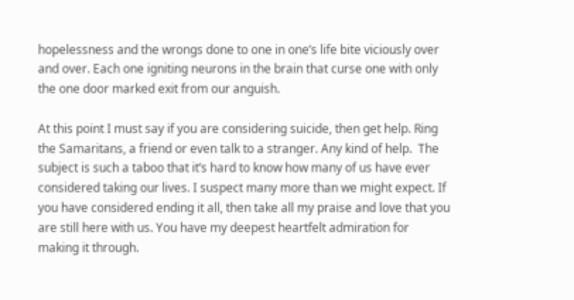hopelessness and the wrongs done to one in one’s life bite viciously over and over. Each one igniting neurons in the brain that curse one with only the one door marked exit from our anguish.

At this point I must say if you are considering suicide, then get help. Ring the Samaritans, a friend or even talk to a stranger. Any kind of help.  The subject is such a taboo that it’s hard to know how many of us have ever considered taking our lives. I suspect many more than we might expect. If you have considered ending it all, then take all my praise and love that you are still here with us. You have my deepest heartfelt admiration for making it through.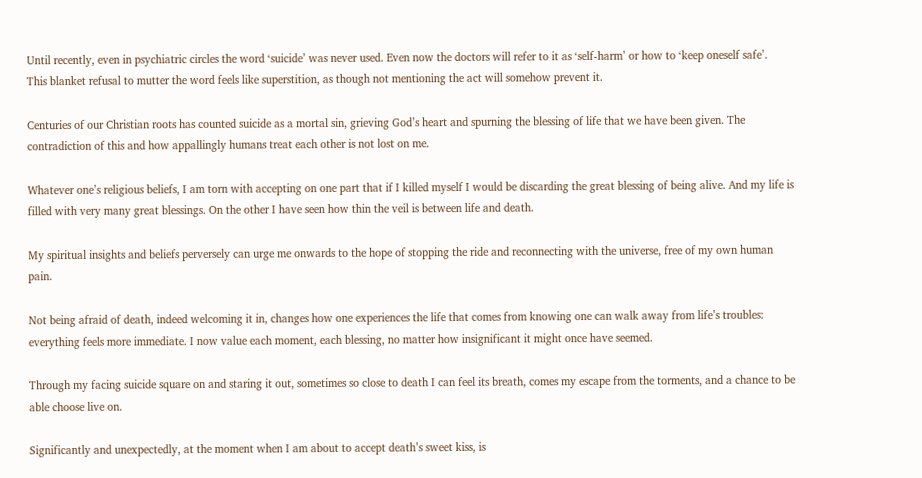Until recently, even in psychiatric circles the word ‘suicide’ was never used. Even now the doctors will refer to it as ‘self-harm’ or how to ‘keep oneself safe’.  This blanket refusal to mutter the word feels like superstition, as though not mentioning the act will somehow prevent it.

Centuries of our Christian roots has counted suicide as a mortal sin, grieving God’s heart and spurning the blessing of life that we have been given. The contradiction of this and how appallingly humans treat each other is not lost on me.

Whatever one’s religious beliefs, I am torn with accepting on one part that if I killed myself I would be discarding the great blessing of being alive. And my life is filled with very many great blessings. On the other I have seen how thin the veil is between life and death.

My spiritual insights and beliefs perversely can urge me onwards to the hope of stopping the ride and reconnecting with the universe, free of my own human pain.

Not being afraid of death, indeed welcoming it in, changes how one experiences the life that comes from knowing one can walk away from life’s troubles: everything feels more immediate. I now value each moment, each blessing, no matter how insignificant it might once have seemed.

Through my facing suicide square on and staring it out, sometimes so close to death I can feel its breath, comes my escape from the torments, and a chance to be able choose live on.

Significantly and unexpectedly, at the moment when I am about to accept death’s sweet kiss, is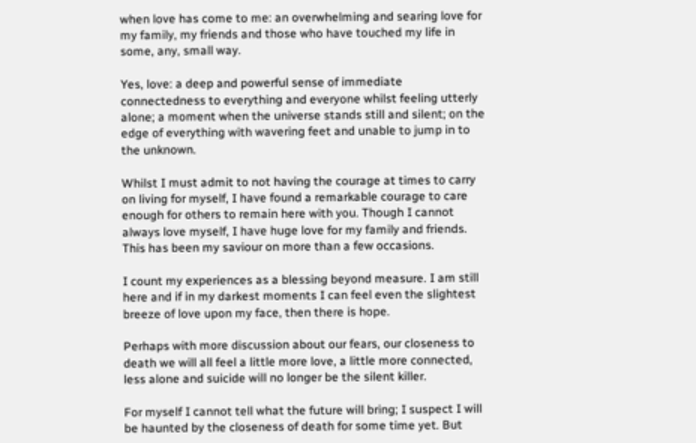when love has come to me: an overwhelming and searing love for my family, my friends and those who have touched my life in some, any, small way.

Yes, love: a deep and powerful sense of immediate connectedness to everything and everyone whilst feeling utterly alone; a moment when the universe stands still and silent; on the edge of everything with wavering feet and unable to jump in to the unknown.

Whilst I must admit to not having the courage at times to carry on living for myself, I have found a remarkable courage to care enough for others to remain here with you. Though I cannot always love myself, I have huge love for my family and friends. This has been my saviour on more than a few occasions.

I count my experiences as a blessing beyond measure. I am still here and if in my darkest moments I can feel even the slightest breeze of love upon my face, then there is hope.

Perhaps with more discussion about our fears, our closeness to death we will all feel a little more love, a little more connected, less alone and suicide will no longer be the silent killer.

For myself I cannot tell what the future will bring; I suspect I will be haunted by the closeness of death for some time yet. But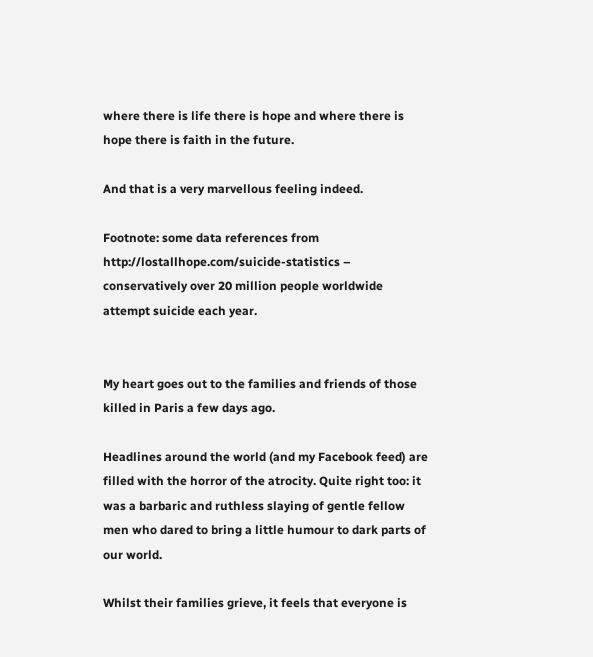where there is life there is hope and where there is hope there is faith in the future.

And that is a very marvellous feeling indeed.

Footnote: some data references from http://lostallhope.com/suicide-statistics – conservatively over 20 million people worldwide attempt suicide each year.


My heart goes out to the families and friends of those killed in Paris a few days ago.

Headlines around the world (and my Facebook feed) are filled with the horror of the atrocity. Quite right too: it was a barbaric and ruthless slaying of gentle fellow men who dared to bring a little humour to dark parts of our world.

Whilst their families grieve, it feels that everyone is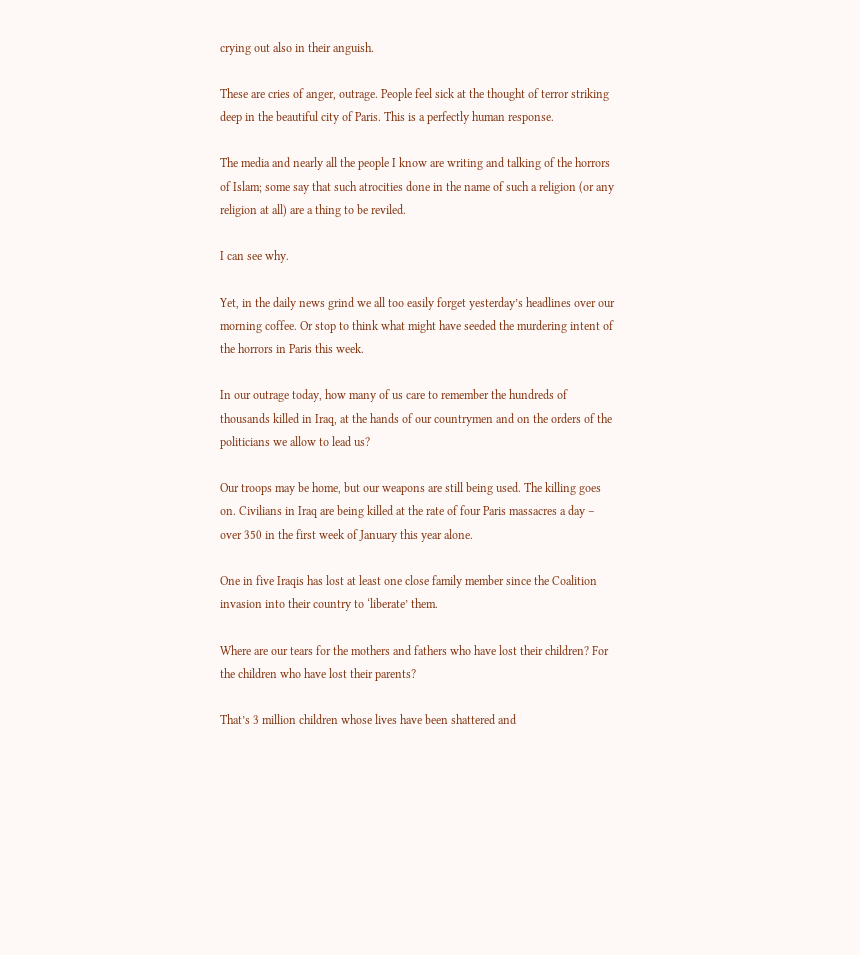crying out also in their anguish.

These are cries of anger, outrage. People feel sick at the thought of terror striking deep in the beautiful city of Paris. This is a perfectly human response.

The media and nearly all the people I know are writing and talking of the horrors of Islam; some say that such atrocities done in the name of such a religion (or any religion at all) are a thing to be reviled.

I can see why.

Yet, in the daily news grind we all too easily forget yesterday’s headlines over our morning coffee. Or stop to think what might have seeded the murdering intent of the horrors in Paris this week.

In our outrage today, how many of us care to remember the hundreds of thousands killed in Iraq, at the hands of our countrymen and on the orders of the politicians we allow to lead us?

Our troops may be home, but our weapons are still being used. The killing goes on. Civilians in Iraq are being killed at the rate of four Paris massacres a day – over 350 in the first week of January this year alone.

One in five Iraqis has lost at least one close family member since the Coalition invasion into their country to ‘liberate’ them.

Where are our tears for the mothers and fathers who have lost their children? For the children who have lost their parents?

That’s 3 million children whose lives have been shattered and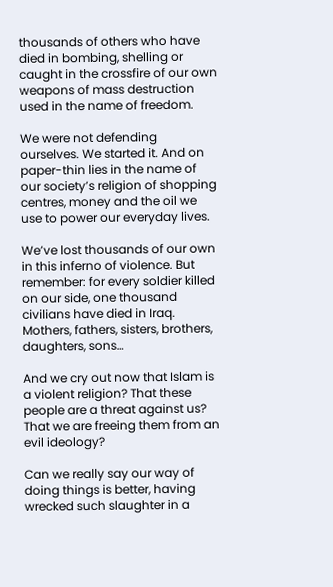thousands of others who have died in bombing, shelling or caught in the crossfire of our own weapons of mass destruction used in the name of freedom.

We were not defending ourselves. We started it. And on paper-thin lies in the name of our society’s religion of shopping centres, money and the oil we use to power our everyday lives.

We’ve lost thousands of our own in this inferno of violence. But remember: for every soldier killed on our side, one thousand civilians have died in Iraq. Mothers, fathers, sisters, brothers, daughters, sons…

And we cry out now that Islam is a violent religion? That these people are a threat against us? That we are freeing them from an evil ideology?

Can we really say our way of doing things is better, having wrecked such slaughter in a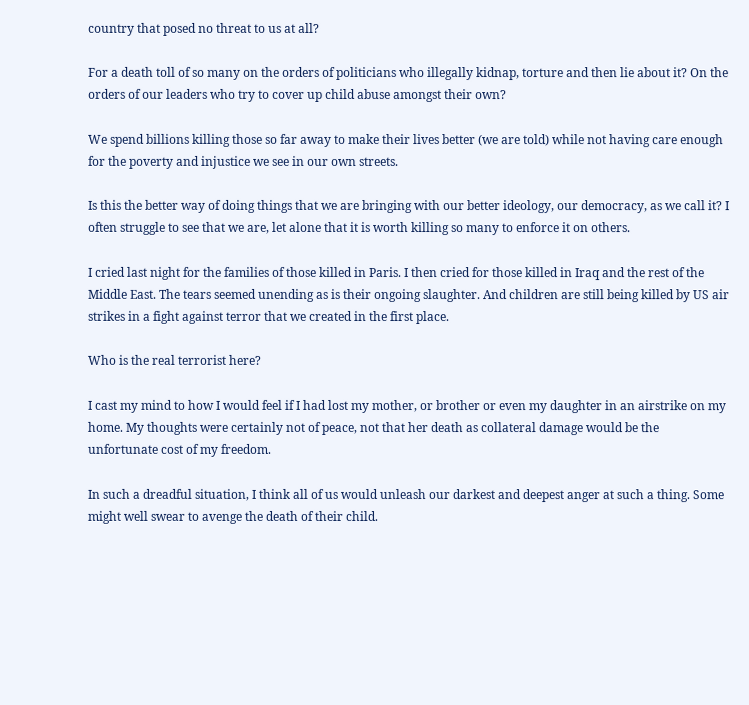country that posed no threat to us at all?

For a death toll of so many on the orders of politicians who illegally kidnap, torture and then lie about it? On the orders of our leaders who try to cover up child abuse amongst their own?

We spend billions killing those so far away to make their lives better (we are told) while not having care enough for the poverty and injustice we see in our own streets.

Is this the better way of doing things that we are bringing with our better ideology, our democracy, as we call it? I often struggle to see that we are, let alone that it is worth killing so many to enforce it on others.

I cried last night for the families of those killed in Paris. I then cried for those killed in Iraq and the rest of the Middle East. The tears seemed unending as is their ongoing slaughter. And children are still being killed by US air strikes in a fight against terror that we created in the first place.

Who is the real terrorist here?

I cast my mind to how I would feel if I had lost my mother, or brother or even my daughter in an airstrike on my home. My thoughts were certainly not of peace, not that her death as collateral damage would be the unfortunate cost of my freedom.

In such a dreadful situation, I think all of us would unleash our darkest and deepest anger at such a thing. Some might well swear to avenge the death of their child.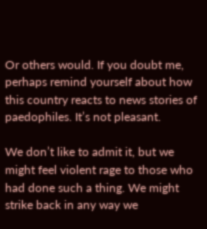Or others would. If you doubt me, perhaps remind yourself about how this country reacts to news stories of paedophiles. It’s not pleasant.

We don’t like to admit it, but we might feel violent rage to those who had done such a thing. We might strike back in any way we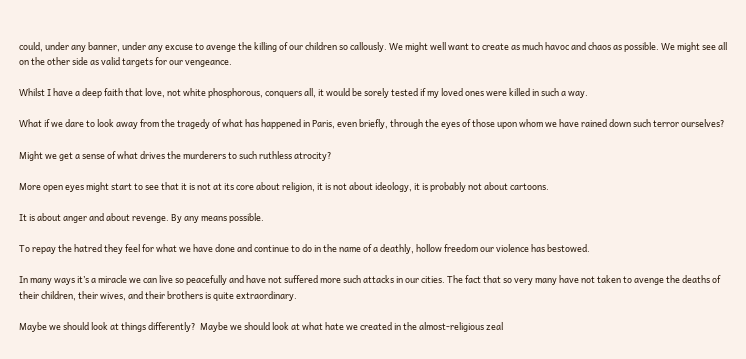could, under any banner, under any excuse to avenge the killing of our children so callously. We might well want to create as much havoc and chaos as possible. We might see all on the other side as valid targets for our vengeance.

Whilst I have a deep faith that love, not white phosphorous, conquers all, it would be sorely tested if my loved ones were killed in such a way.

What if we dare to look away from the tragedy of what has happened in Paris, even briefly, through the eyes of those upon whom we have rained down such terror ourselves?

Might we get a sense of what drives the murderers to such ruthless atrocity?

More open eyes might start to see that it is not at its core about religion, it is not about ideology, it is probably not about cartoons.

It is about anger and about revenge. By any means possible.

To repay the hatred they feel for what we have done and continue to do in the name of a deathly, hollow freedom our violence has bestowed.

In many ways it’s a miracle we can live so peacefully and have not suffered more such attacks in our cities. The fact that so very many have not taken to avenge the deaths of their children, their wives, and their brothers is quite extraordinary.

Maybe we should look at things differently?  Maybe we should look at what hate we created in the almost-religious zeal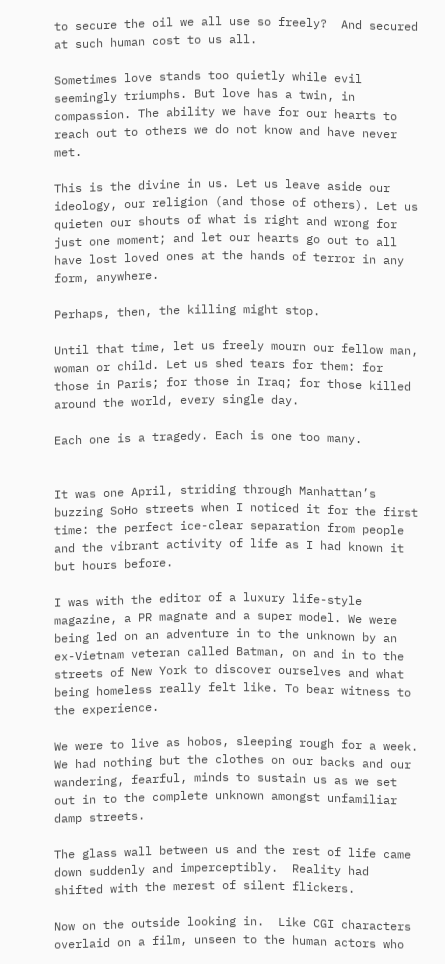to secure the oil we all use so freely?  And secured at such human cost to us all.

Sometimes love stands too quietly while evil seemingly triumphs. But love has a twin, in compassion. The ability we have for our hearts to reach out to others we do not know and have never met.

This is the divine in us. Let us leave aside our ideology, our religion (and those of others). Let us quieten our shouts of what is right and wrong for just one moment; and let our hearts go out to all have lost loved ones at the hands of terror in any form, anywhere.

Perhaps, then, the killing might stop.

Until that time, let us freely mourn our fellow man, woman or child. Let us shed tears for them: for those in Paris; for those in Iraq; for those killed around the world, every single day.

Each one is a tragedy. Each is one too many.


It was one April, striding through Manhattan’s buzzing SoHo streets when I noticed it for the first time: the perfect ice-clear separation from people and the vibrant activity of life as I had known it but hours before.

I was with the editor of a luxury life-style magazine, a PR magnate and a super model. We were being led on an adventure in to the unknown by an ex-Vietnam veteran called Batman, on and in to the streets of New York to discover ourselves and what being homeless really felt like. To bear witness to the experience.

We were to live as hobos, sleeping rough for a week. We had nothing but the clothes on our backs and our wandering, fearful, minds to sustain us as we set out in to the complete unknown amongst unfamiliar damp streets.

The glass wall between us and the rest of life came down suddenly and imperceptibly.  Reality had shifted with the merest of silent flickers.

Now on the outside looking in.  Like CGI characters overlaid on a film, unseen to the human actors who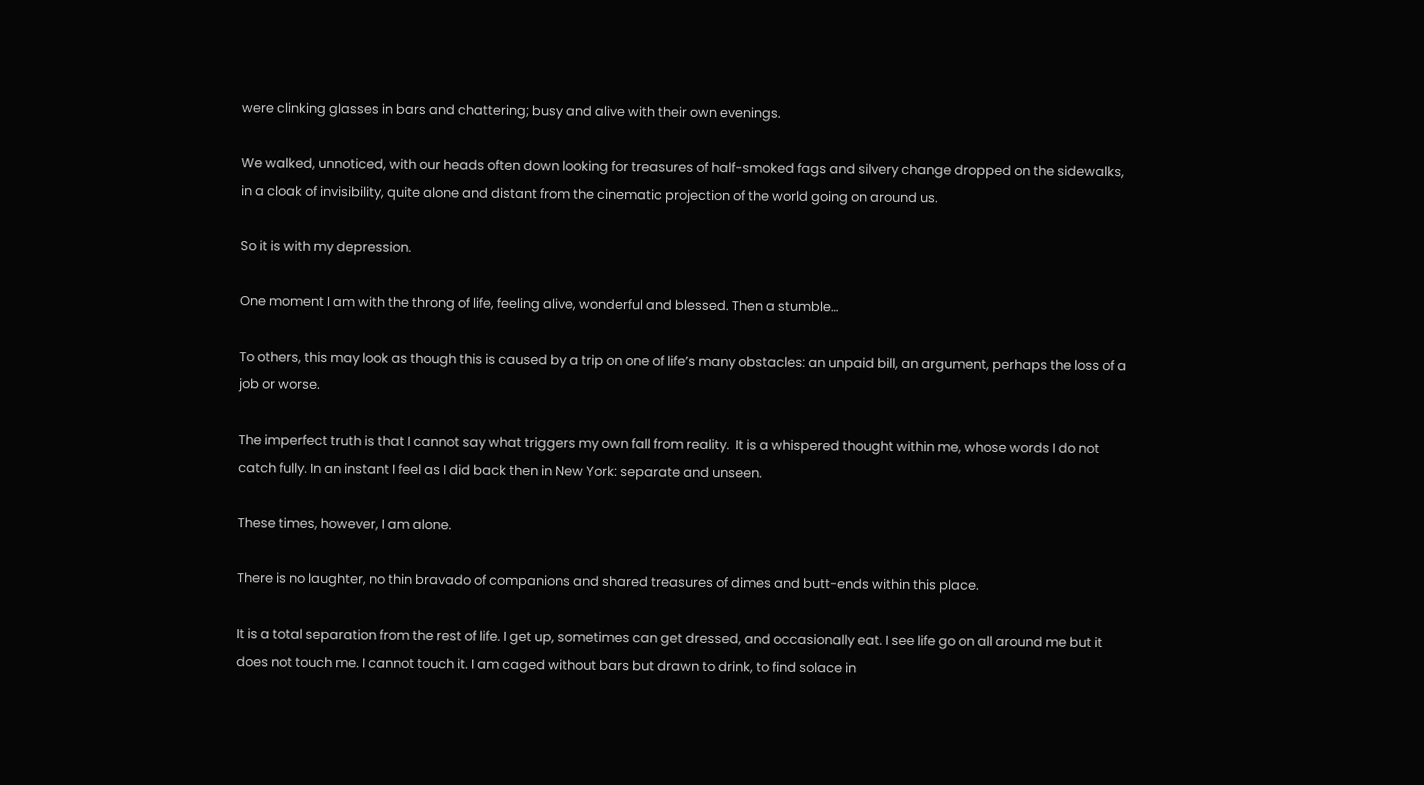were clinking glasses in bars and chattering; busy and alive with their own evenings.

We walked, unnoticed, with our heads often down looking for treasures of half-smoked fags and silvery change dropped on the sidewalks, in a cloak of invisibility, quite alone and distant from the cinematic projection of the world going on around us.

So it is with my depression.

One moment I am with the throng of life, feeling alive, wonderful and blessed. Then a stumble…

To others, this may look as though this is caused by a trip on one of life’s many obstacles: an unpaid bill, an argument, perhaps the loss of a job or worse.

The imperfect truth is that I cannot say what triggers my own fall from reality.  It is a whispered thought within me, whose words I do not catch fully. In an instant I feel as I did back then in New York: separate and unseen.

These times, however, I am alone.

There is no laughter, no thin bravado of companions and shared treasures of dimes and butt-ends within this place.

It is a total separation from the rest of life. I get up, sometimes can get dressed, and occasionally eat. I see life go on all around me but it does not touch me. I cannot touch it. I am caged without bars but drawn to drink, to find solace in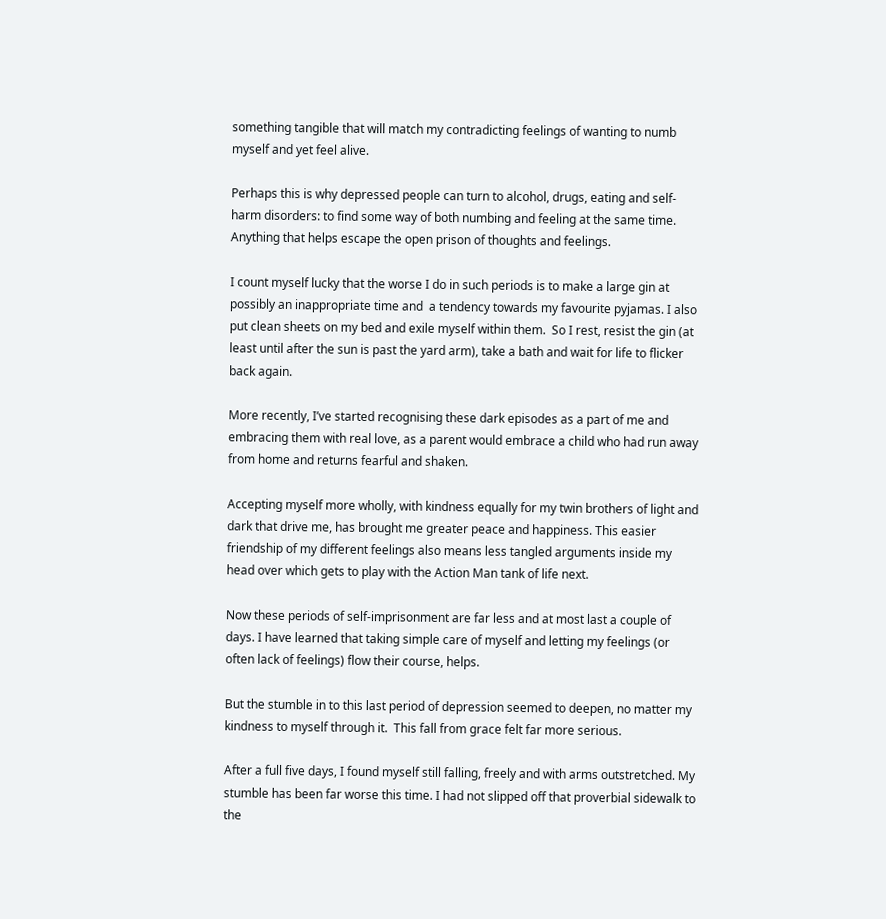something tangible that will match my contradicting feelings of wanting to numb myself and yet feel alive.

Perhaps this is why depressed people can turn to alcohol, drugs, eating and self-harm disorders: to find some way of both numbing and feeling at the same time. Anything that helps escape the open prison of thoughts and feelings.

I count myself lucky that the worse I do in such periods is to make a large gin at possibly an inappropriate time and  a tendency towards my favourite pyjamas. I also put clean sheets on my bed and exile myself within them.  So I rest, resist the gin (at least until after the sun is past the yard arm), take a bath and wait for life to flicker back again.

More recently, I’ve started recognising these dark episodes as a part of me and embracing them with real love, as a parent would embrace a child who had run away from home and returns fearful and shaken.

Accepting myself more wholly, with kindness equally for my twin brothers of light and dark that drive me, has brought me greater peace and happiness. This easier friendship of my different feelings also means less tangled arguments inside my head over which gets to play with the Action Man tank of life next.

Now these periods of self-imprisonment are far less and at most last a couple of days. I have learned that taking simple care of myself and letting my feelings (or often lack of feelings) flow their course, helps.

But the stumble in to this last period of depression seemed to deepen, no matter my kindness to myself through it.  This fall from grace felt far more serious.

After a full five days, I found myself still falling, freely and with arms outstretched. My stumble has been far worse this time. I had not slipped off that proverbial sidewalk to the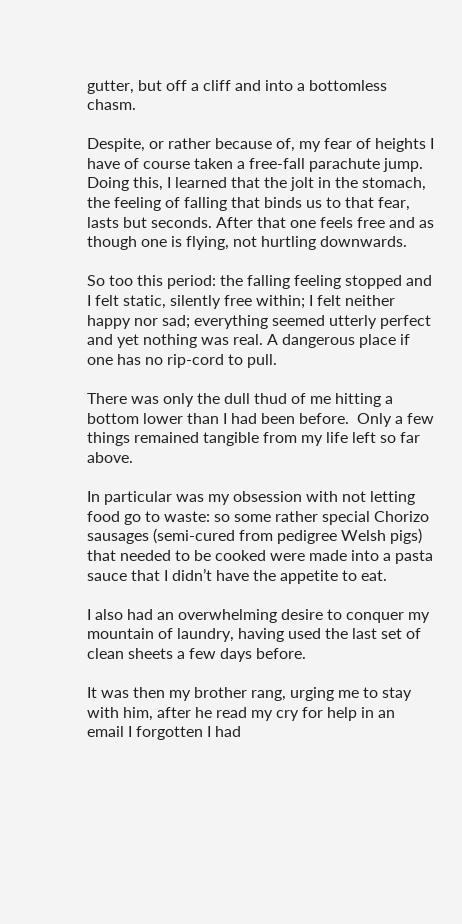gutter, but off a cliff and into a bottomless chasm.

Despite, or rather because of, my fear of heights I have of course taken a free-fall parachute jump. Doing this, I learned that the jolt in the stomach, the feeling of falling that binds us to that fear, lasts but seconds. After that one feels free and as though one is flying, not hurtling downwards.

So too this period: the falling feeling stopped and I felt static, silently free within; I felt neither happy nor sad; everything seemed utterly perfect and yet nothing was real. A dangerous place if one has no rip-cord to pull.

There was only the dull thud of me hitting a bottom lower than I had been before.  Only a few things remained tangible from my life left so far above.

In particular was my obsession with not letting food go to waste: so some rather special Chorizo sausages (semi-cured from pedigree Welsh pigs) that needed to be cooked were made into a pasta sauce that I didn’t have the appetite to eat.

I also had an overwhelming desire to conquer my mountain of laundry, having used the last set of clean sheets a few days before.

It was then my brother rang, urging me to stay with him, after he read my cry for help in an email I forgotten I had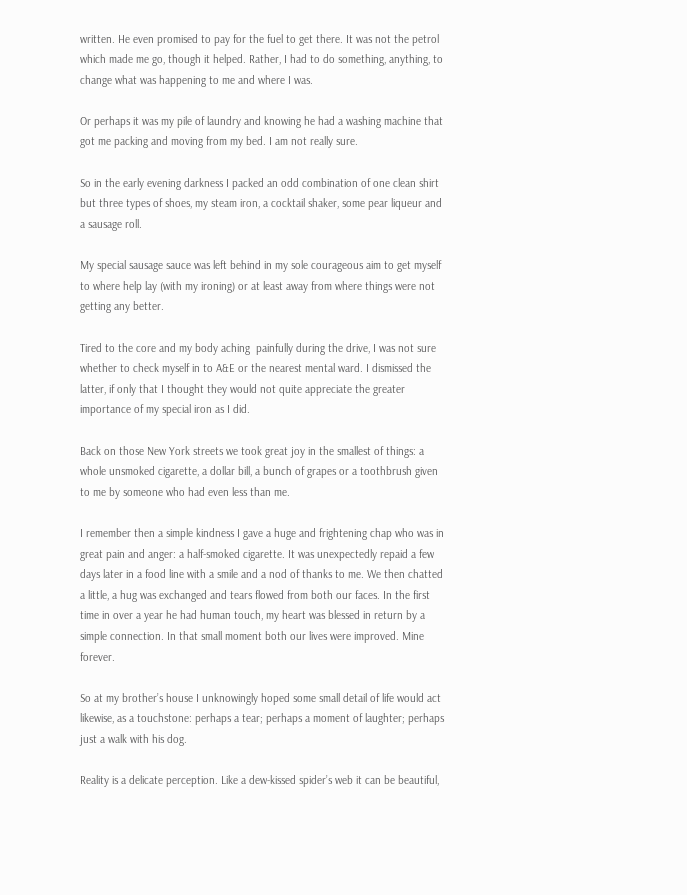written. He even promised to pay for the fuel to get there. It was not the petrol which made me go, though it helped. Rather, I had to do something, anything, to change what was happening to me and where I was.

Or perhaps it was my pile of laundry and knowing he had a washing machine that got me packing and moving from my bed. I am not really sure.

So in the early evening darkness I packed an odd combination of one clean shirt but three types of shoes, my steam iron, a cocktail shaker, some pear liqueur and a sausage roll.

My special sausage sauce was left behind in my sole courageous aim to get myself to where help lay (with my ironing) or at least away from where things were not getting any better.

Tired to the core and my body aching  painfully during the drive, I was not sure whether to check myself in to A&E or the nearest mental ward. I dismissed the latter, if only that I thought they would not quite appreciate the greater importance of my special iron as I did.

Back on those New York streets we took great joy in the smallest of things: a whole unsmoked cigarette, a dollar bill, a bunch of grapes or a toothbrush given to me by someone who had even less than me.

I remember then a simple kindness I gave a huge and frightening chap who was in great pain and anger: a half-smoked cigarette. It was unexpectedly repaid a few days later in a food line with a smile and a nod of thanks to me. We then chatted a little, a hug was exchanged and tears flowed from both our faces. In the first time in over a year he had human touch, my heart was blessed in return by a simple connection. In that small moment both our lives were improved. Mine forever.

So at my brother’s house I unknowingly hoped some small detail of life would act likewise, as a touchstone: perhaps a tear; perhaps a moment of laughter; perhaps just a walk with his dog.

Reality is a delicate perception. Like a dew-kissed spider’s web it can be beautiful,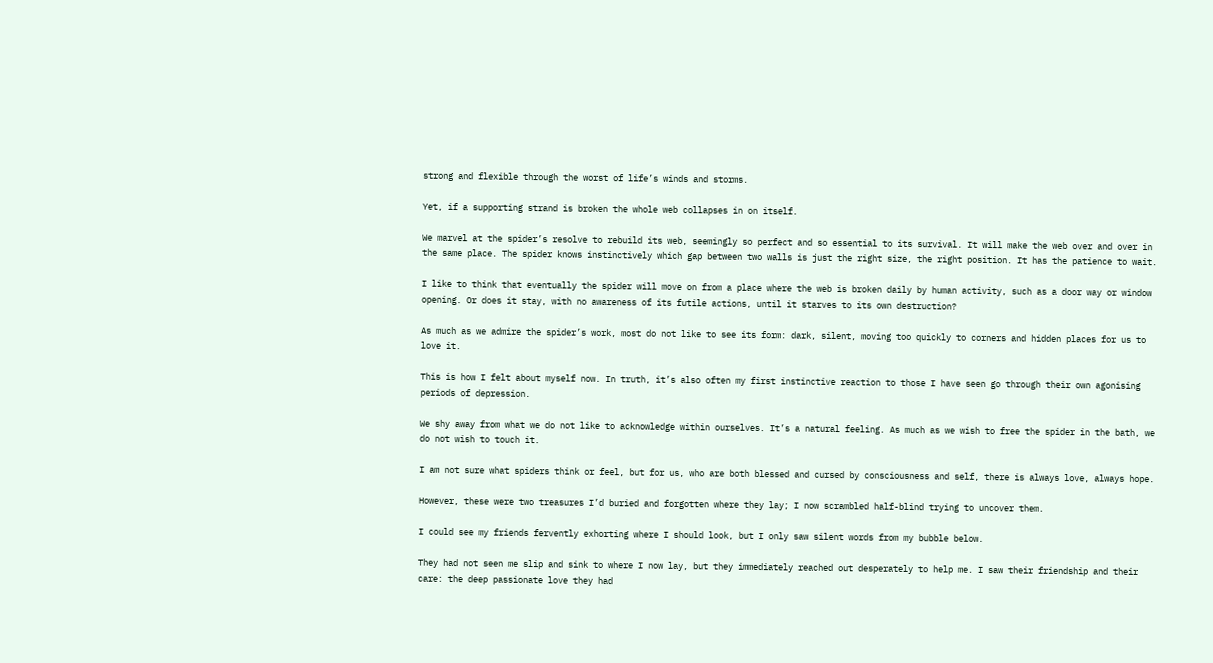strong and flexible through the worst of life’s winds and storms.

Yet, if a supporting strand is broken the whole web collapses in on itself.

We marvel at the spider’s resolve to rebuild its web, seemingly so perfect and so essential to its survival. It will make the web over and over in the same place. The spider knows instinctively which gap between two walls is just the right size, the right position. It has the patience to wait.

I like to think that eventually the spider will move on from a place where the web is broken daily by human activity, such as a door way or window opening. Or does it stay, with no awareness of its futile actions, until it starves to its own destruction?

As much as we admire the spider’s work, most do not like to see its form: dark, silent, moving too quickly to corners and hidden places for us to love it.

This is how I felt about myself now. In truth, it’s also often my first instinctive reaction to those I have seen go through their own agonising periods of depression.

We shy away from what we do not like to acknowledge within ourselves. It’s a natural feeling. As much as we wish to free the spider in the bath, we do not wish to touch it.

I am not sure what spiders think or feel, but for us, who are both blessed and cursed by consciousness and self, there is always love, always hope.

However, these were two treasures I’d buried and forgotten where they lay; I now scrambled half-blind trying to uncover them.

I could see my friends fervently exhorting where I should look, but I only saw silent words from my bubble below.

They had not seen me slip and sink to where I now lay, but they immediately reached out desperately to help me. I saw their friendship and their care: the deep passionate love they had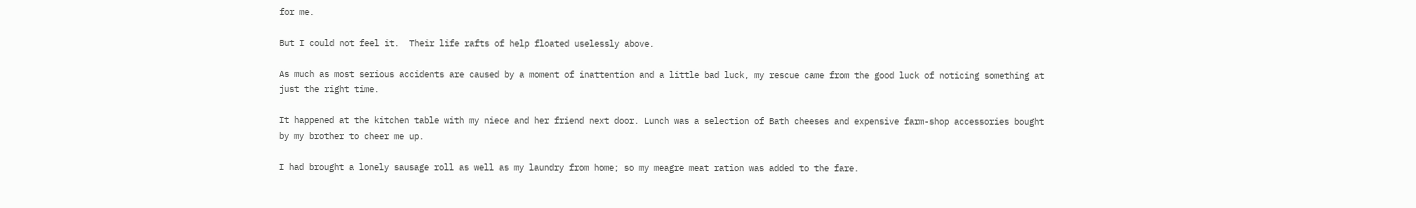for me.

But I could not feel it.  Their life rafts of help floated uselessly above.

As much as most serious accidents are caused by a moment of inattention and a little bad luck, my rescue came from the good luck of noticing something at just the right time.

It happened at the kitchen table with my niece and her friend next door. Lunch was a selection of Bath cheeses and expensive farm-shop accessories bought by my brother to cheer me up.

I had brought a lonely sausage roll as well as my laundry from home; so my meagre meat ration was added to the fare.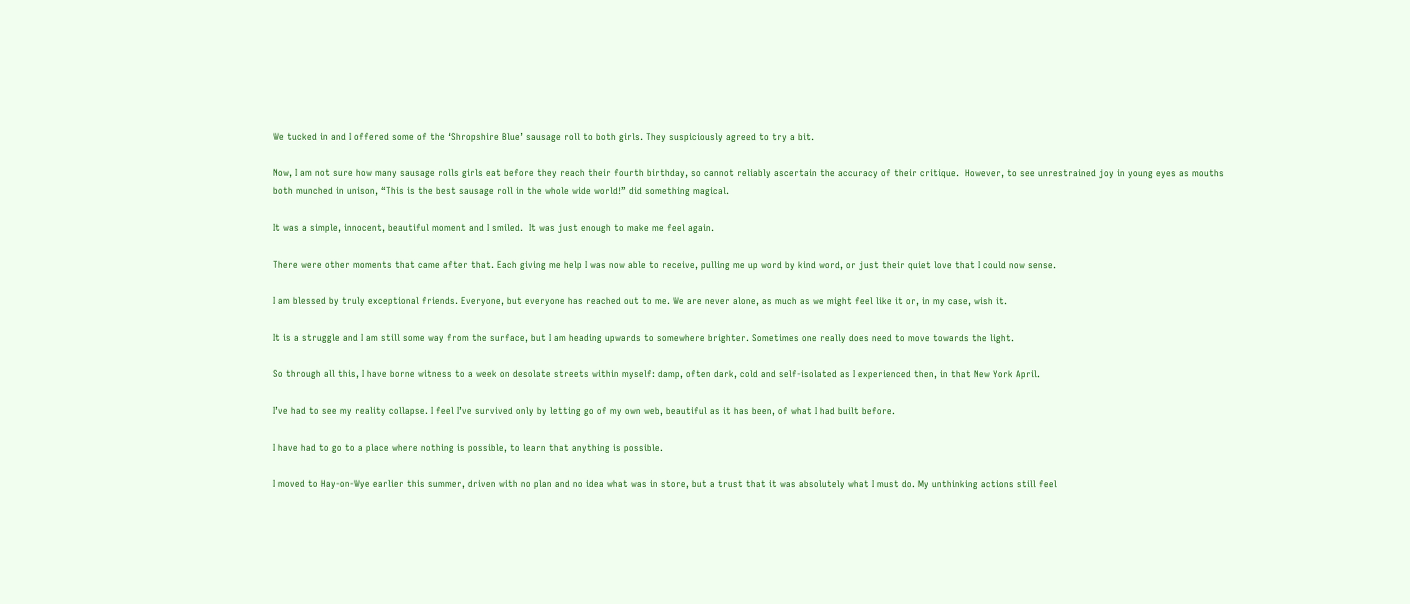We tucked in and I offered some of the ‘Shropshire Blue’ sausage roll to both girls. They suspiciously agreed to try a bit.

Now, I am not sure how many sausage rolls girls eat before they reach their fourth birthday, so cannot reliably ascertain the accuracy of their critique.  However, to see unrestrained joy in young eyes as mouths both munched in unison, “This is the best sausage roll in the whole wide world!” did something magical.

It was a simple, innocent, beautiful moment and I smiled.  It was just enough to make me feel again.

There were other moments that came after that. Each giving me help I was now able to receive, pulling me up word by kind word, or just their quiet love that I could now sense.

I am blessed by truly exceptional friends. Everyone, but everyone has reached out to me. We are never alone, as much as we might feel like it or, in my case, wish it.

It is a struggle and I am still some way from the surface, but I am heading upwards to somewhere brighter. Sometimes one really does need to move towards the light.

So through all this, I have borne witness to a week on desolate streets within myself: damp, often dark, cold and self-isolated as I experienced then, in that New York April.

I’ve had to see my reality collapse. I feel I’ve survived only by letting go of my own web, beautiful as it has been, of what I had built before.

I have had to go to a place where nothing is possible, to learn that anything is possible.

I moved to Hay-on-Wye earlier this summer, driven with no plan and no idea what was in store, but a trust that it was absolutely what I must do. My unthinking actions still feel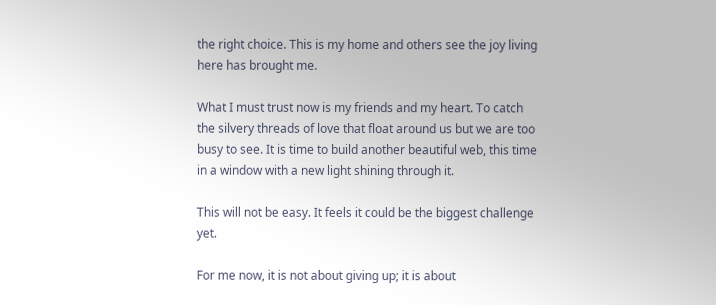the right choice. This is my home and others see the joy living here has brought me.

What I must trust now is my friends and my heart. To catch the silvery threads of love that float around us but we are too busy to see. It is time to build another beautiful web, this time in a window with a new light shining through it.

This will not be easy. It feels it could be the biggest challenge yet.

For me now, it is not about giving up; it is about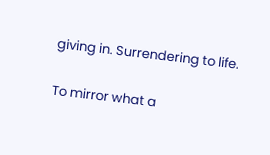giving in. Surrendering to life.

To mirror what a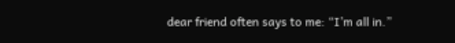dear friend often says to me: “I’m all in.”